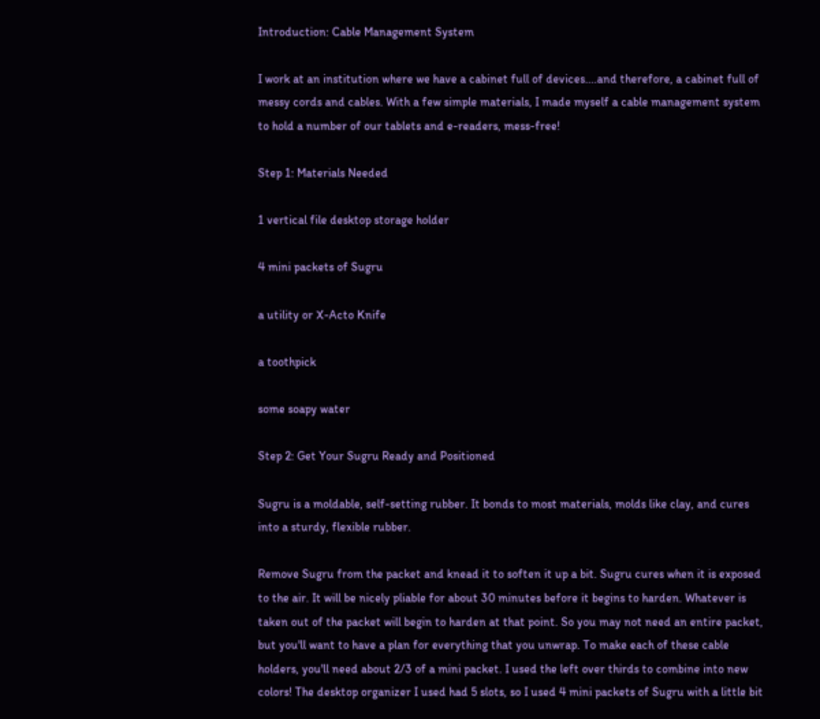Introduction: Cable Management System

I work at an institution where we have a cabinet full of devices....and therefore, a cabinet full of messy cords and cables. With a few simple materials, I made myself a cable management system to hold a number of our tablets and e-readers, mess-free!

Step 1: Materials Needed

1 vertical file desktop storage holder

4 mini packets of Sugru

a utility or X-Acto Knife

a toothpick

some soapy water

Step 2: Get Your Sugru Ready and Positioned

Sugru is a moldable, self-setting rubber. It bonds to most materials, molds like clay, and cures into a sturdy, flexible rubber.

Remove Sugru from the packet and knead it to soften it up a bit. Sugru cures when it is exposed to the air. It will be nicely pliable for about 30 minutes before it begins to harden. Whatever is taken out of the packet will begin to harden at that point. So you may not need an entire packet, but you'll want to have a plan for everything that you unwrap. To make each of these cable holders, you'll need about 2/3 of a mini packet. I used the left over thirds to combine into new colors! The desktop organizer I used had 5 slots, so I used 4 mini packets of Sugru with a little bit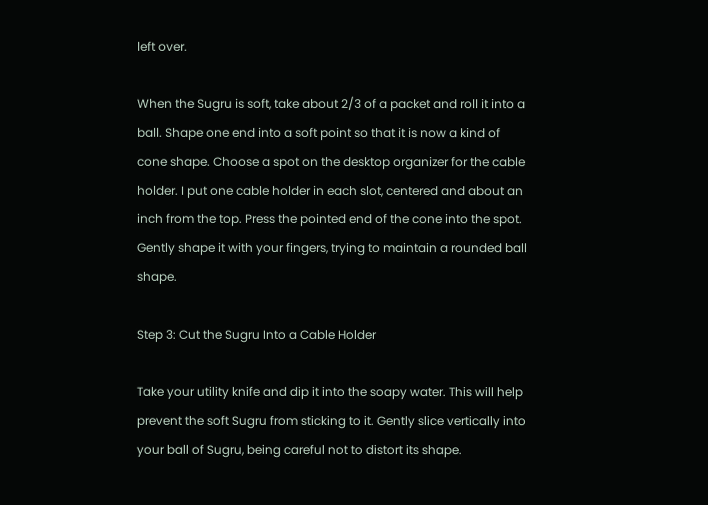left over.

When the Sugru is soft, take about 2/3 of a packet and roll it into a ball. Shape one end into a soft point so that it is now a kind of cone shape. Choose a spot on the desktop organizer for the cable holder. I put one cable holder in each slot, centered and about an inch from the top. Press the pointed end of the cone into the spot. Gently shape it with your fingers, trying to maintain a rounded ball shape.

Step 3: Cut the Sugru Into a Cable Holder

Take your utility knife and dip it into the soapy water. This will help prevent the soft Sugru from sticking to it. Gently slice vertically into your ball of Sugru, being careful not to distort its shape.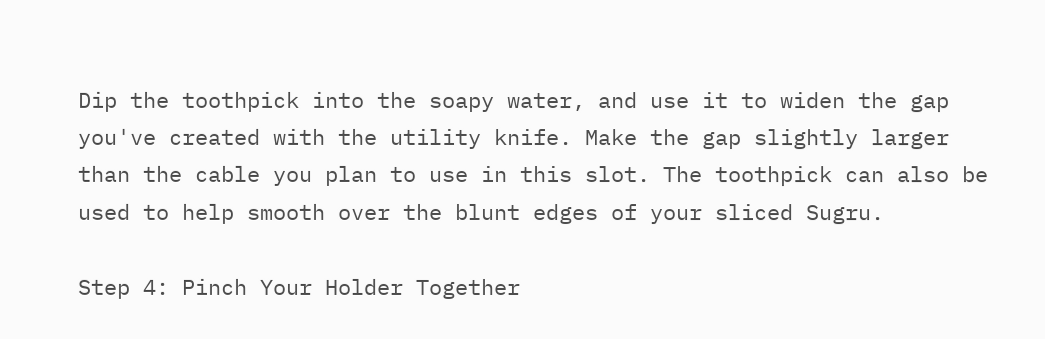Dip the toothpick into the soapy water, and use it to widen the gap you've created with the utility knife. Make the gap slightly larger than the cable you plan to use in this slot. The toothpick can also be used to help smooth over the blunt edges of your sliced Sugru.

Step 4: Pinch Your Holder Together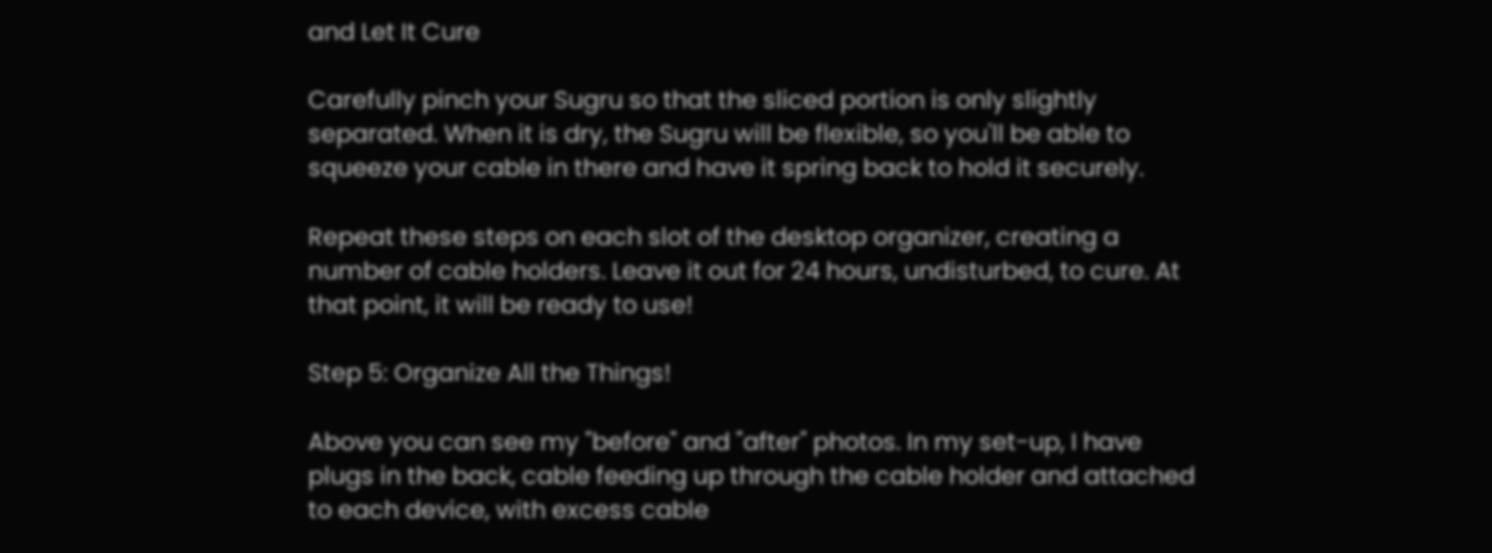and Let It Cure

Carefully pinch your Sugru so that the sliced portion is only slightly separated. When it is dry, the Sugru will be flexible, so you'll be able to squeeze your cable in there and have it spring back to hold it securely.

Repeat these steps on each slot of the desktop organizer, creating a number of cable holders. Leave it out for 24 hours, undisturbed, to cure. At that point, it will be ready to use!

Step 5: Organize All the Things!

Above you can see my "before" and "after" photos. In my set-up, I have plugs in the back, cable feeding up through the cable holder and attached to each device, with excess cable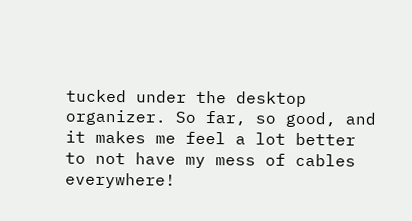tucked under the desktop organizer. So far, so good, and it makes me feel a lot better to not have my mess of cables everywhere!